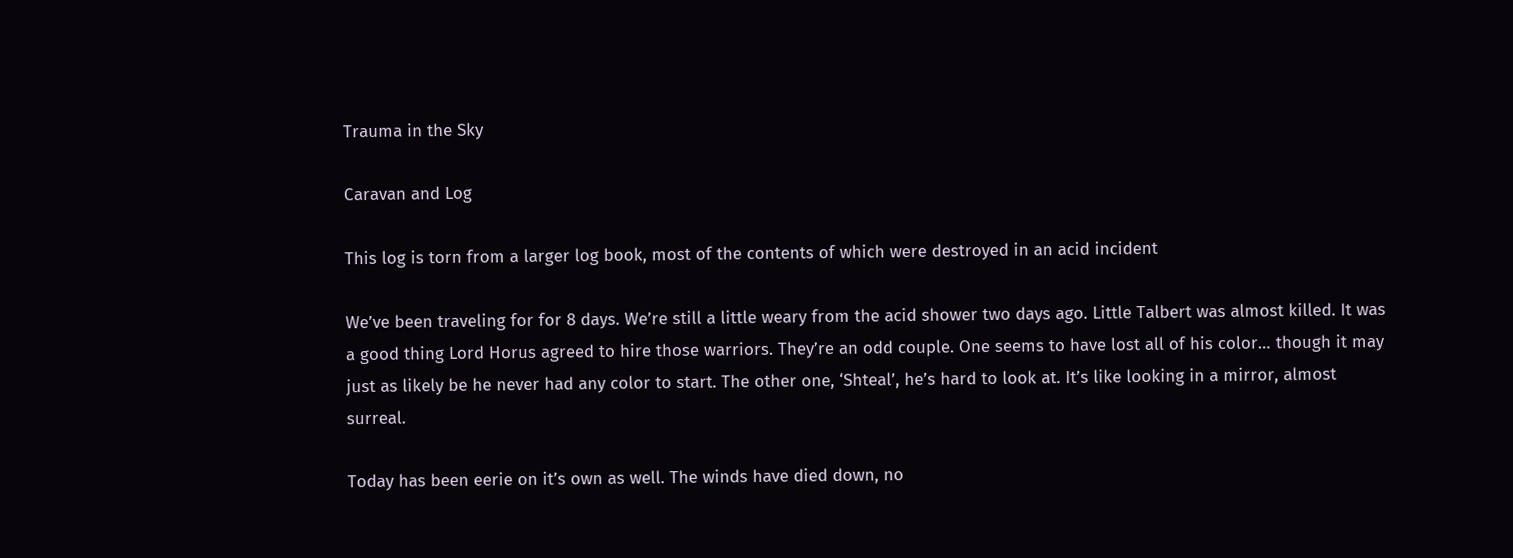Trauma in the Sky

Caravan and Log

This log is torn from a larger log book, most of the contents of which were destroyed in an acid incident

We’ve been traveling for for 8 days. We’re still a little weary from the acid shower two days ago. Little Talbert was almost killed. It was a good thing Lord Horus agreed to hire those warriors. They’re an odd couple. One seems to have lost all of his color… though it may just as likely be he never had any color to start. The other one, ‘Shteal’, he’s hard to look at. It’s like looking in a mirror, almost surreal.

Today has been eerie on it’s own as well. The winds have died down, no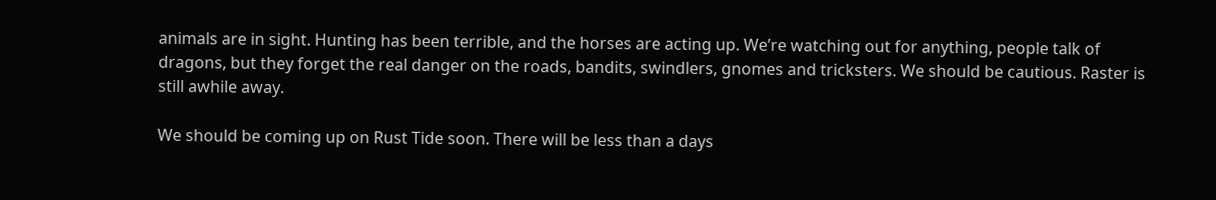animals are in sight. Hunting has been terrible, and the horses are acting up. We’re watching out for anything, people talk of dragons, but they forget the real danger on the roads, bandits, swindlers, gnomes and tricksters. We should be cautious. Raster is still awhile away.

We should be coming up on Rust Tide soon. There will be less than a days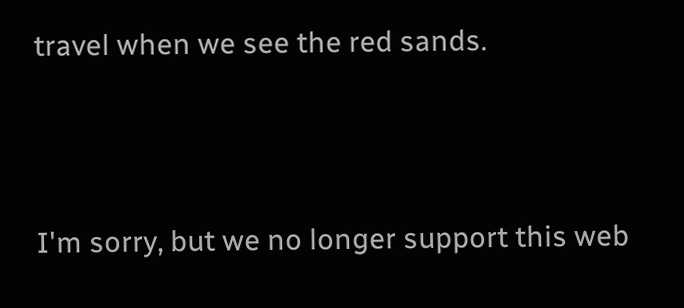travel when we see the red sands.



I'm sorry, but we no longer support this web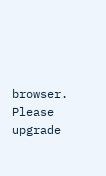browser. Please upgrade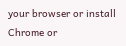your browser or install Chrome or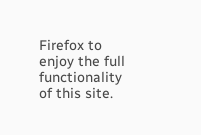Firefox to enjoy the full functionality of this site.